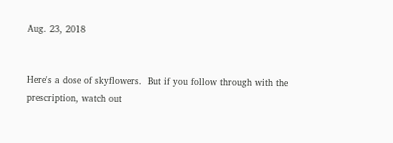Aug. 23, 2018


Here's a dose of skyflowers.  But if you follow through with the prescription, watch out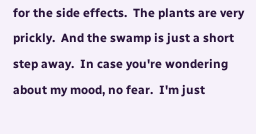for the side effects.  The plants are very prickly.  And the swamp is just a short step away.  In case you're wondering about my mood, no fear.  I'm just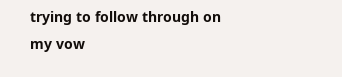trying to follow through on my vow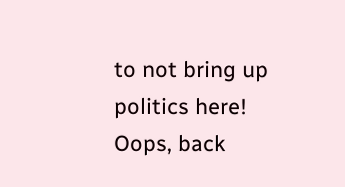to not bring up politics here!  Oops, back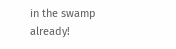in the swamp already!